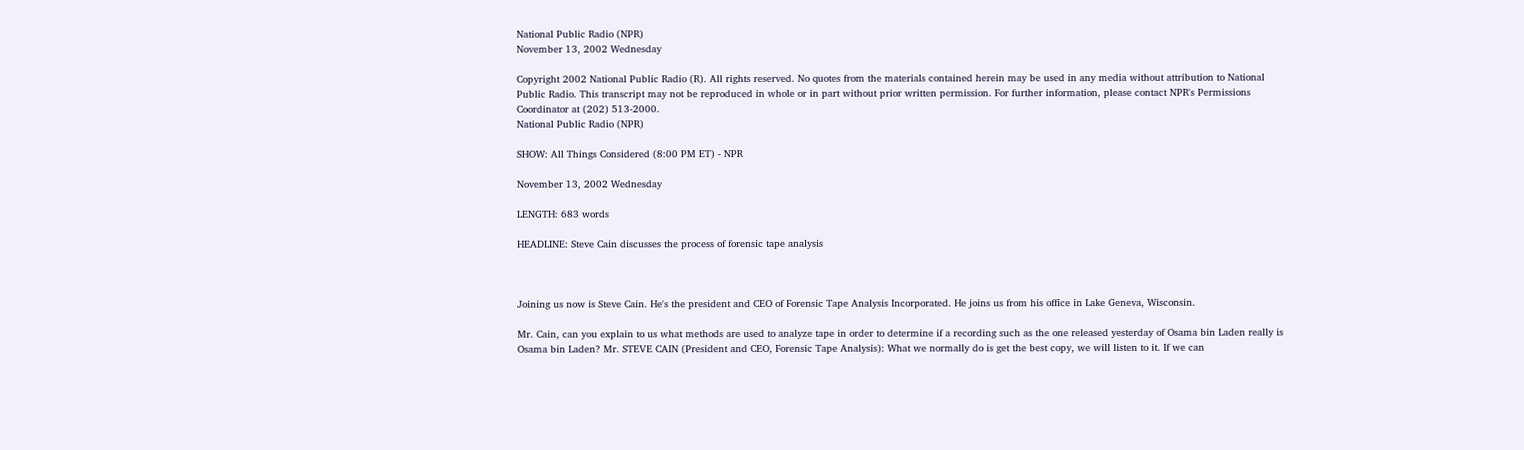National Public Radio (NPR)
November 13, 2002 Wednesday

Copyright 2002 National Public Radio (R). All rights reserved. No quotes from the materials contained herein may be used in any media without attribution to National Public Radio. This transcript may not be reproduced in whole or in part without prior written permission. For further information, please contact NPR's Permissions Coordinator at (202) 513-2000.
National Public Radio (NPR)

SHOW: All Things Considered (8:00 PM ET) - NPR

November 13, 2002 Wednesday

LENGTH: 683 words

HEADLINE: Steve Cain discusses the process of forensic tape analysis



Joining us now is Steve Cain. He's the president and CEO of Forensic Tape Analysis Incorporated. He joins us from his office in Lake Geneva, Wisconsin.

Mr. Cain, can you explain to us what methods are used to analyze tape in order to determine if a recording such as the one released yesterday of Osama bin Laden really is Osama bin Laden? Mr. STEVE CAIN (President and CEO, Forensic Tape Analysis): What we normally do is get the best copy, we will listen to it. If we can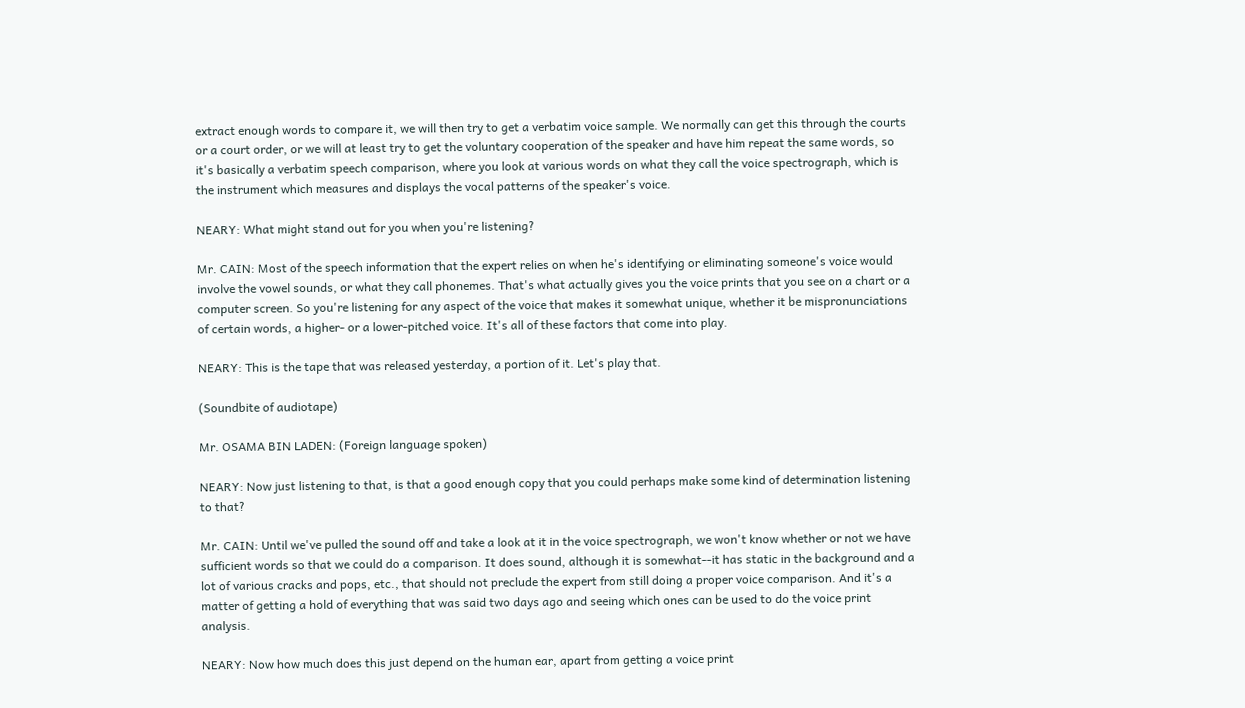extract enough words to compare it, we will then try to get a verbatim voice sample. We normally can get this through the courts or a court order, or we will at least try to get the voluntary cooperation of the speaker and have him repeat the same words, so it's basically a verbatim speech comparison, where you look at various words on what they call the voice spectrograph, which is the instrument which measures and displays the vocal patterns of the speaker's voice.

NEARY: What might stand out for you when you're listening?

Mr. CAIN: Most of the speech information that the expert relies on when he's identifying or eliminating someone's voice would involve the vowel sounds, or what they call phonemes. That's what actually gives you the voice prints that you see on a chart or a computer screen. So you're listening for any aspect of the voice that makes it somewhat unique, whether it be mispronunciations of certain words, a higher- or a lower-pitched voice. It's all of these factors that come into play.

NEARY: This is the tape that was released yesterday, a portion of it. Let's play that.

(Soundbite of audiotape)

Mr. OSAMA BIN LADEN: (Foreign language spoken)

NEARY: Now just listening to that, is that a good enough copy that you could perhaps make some kind of determination listening to that?

Mr. CAIN: Until we've pulled the sound off and take a look at it in the voice spectrograph, we won't know whether or not we have sufficient words so that we could do a comparison. It does sound, although it is somewhat--it has static in the background and a lot of various cracks and pops, etc., that should not preclude the expert from still doing a proper voice comparison. And it's a matter of getting a hold of everything that was said two days ago and seeing which ones can be used to do the voice print analysis.

NEARY: Now how much does this just depend on the human ear, apart from getting a voice print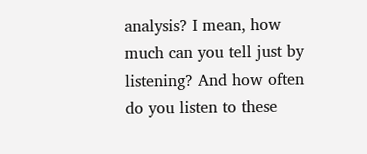analysis? I mean, how much can you tell just by listening? And how often do you listen to these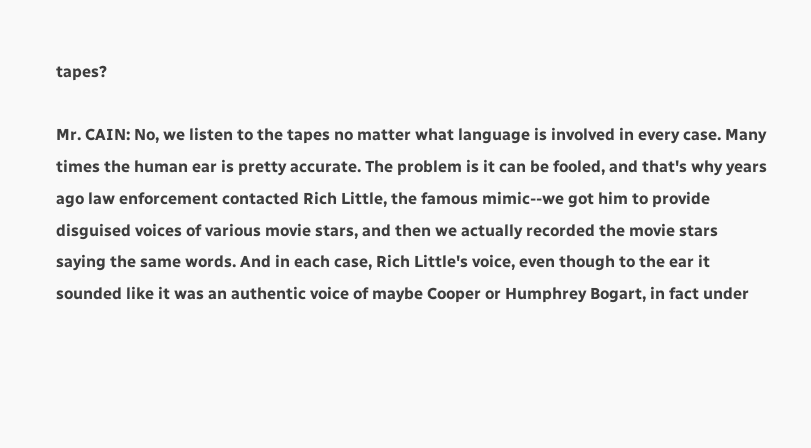tapes?

Mr. CAIN: No, we listen to the tapes no matter what language is involved in every case. Many times the human ear is pretty accurate. The problem is it can be fooled, and that's why years ago law enforcement contacted Rich Little, the famous mimic--we got him to provide disguised voices of various movie stars, and then we actually recorded the movie stars saying the same words. And in each case, Rich Little's voice, even though to the ear it sounded like it was an authentic voice of maybe Cooper or Humphrey Bogart, in fact under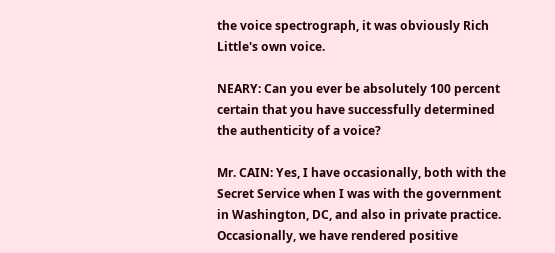the voice spectrograph, it was obviously Rich Little's own voice.

NEARY: Can you ever be absolutely 100 percent certain that you have successfully determined the authenticity of a voice?

Mr. CAIN: Yes, I have occasionally, both with the Secret Service when I was with the government in Washington, DC, and also in private practice. Occasionally, we have rendered positive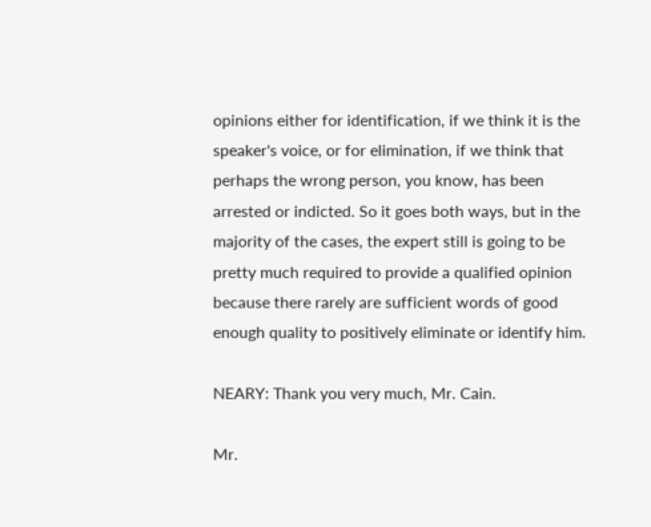opinions either for identification, if we think it is the speaker's voice, or for elimination, if we think that perhaps the wrong person, you know, has been arrested or indicted. So it goes both ways, but in the majority of the cases, the expert still is going to be pretty much required to provide a qualified opinion because there rarely are sufficient words of good enough quality to positively eliminate or identify him.

NEARY: Thank you very much, Mr. Cain.

Mr.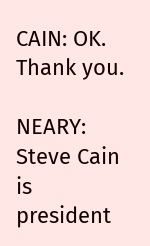CAIN: OK. Thank you.

NEARY: Steve Cain is president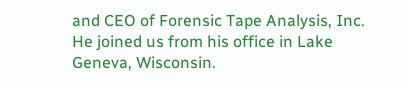and CEO of Forensic Tape Analysis, Inc. He joined us from his office in Lake Geneva, Wisconsin.